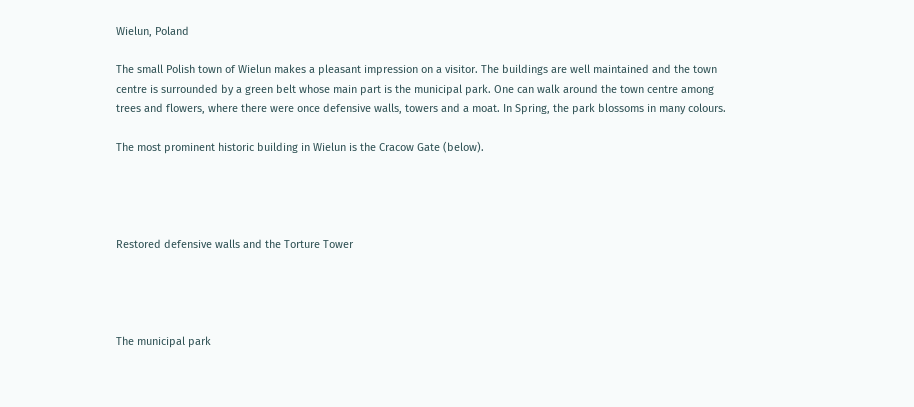Wielun, Poland

The small Polish town of Wielun makes a pleasant impression on a visitor. The buildings are well maintained and the town centre is surrounded by a green belt whose main part is the municipal park. One can walk around the town centre among trees and flowers, where there were once defensive walls, towers and a moat. In Spring, the park blossoms in many colours.

The most prominent historic building in Wielun is the Cracow Gate (below).




Restored defensive walls and the Torture Tower




The municipal park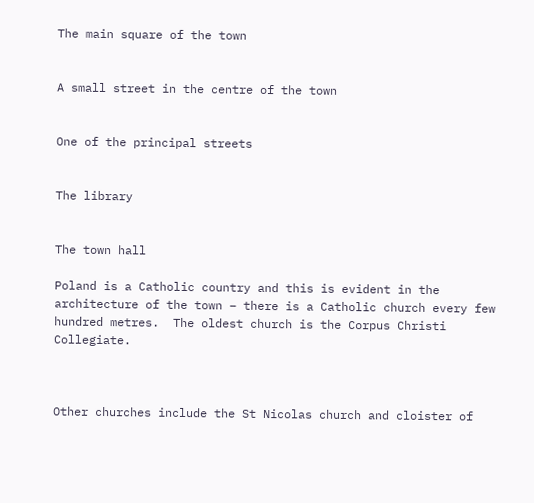The main square of the town


A small street in the centre of the town


One of the principal streets


The library


The town hall

Poland is a Catholic country and this is evident in the architecture of the town – there is a Catholic church every few hundred metres.  The oldest church is the Corpus Christi Collegiate.



Other churches include the St Nicolas church and cloister of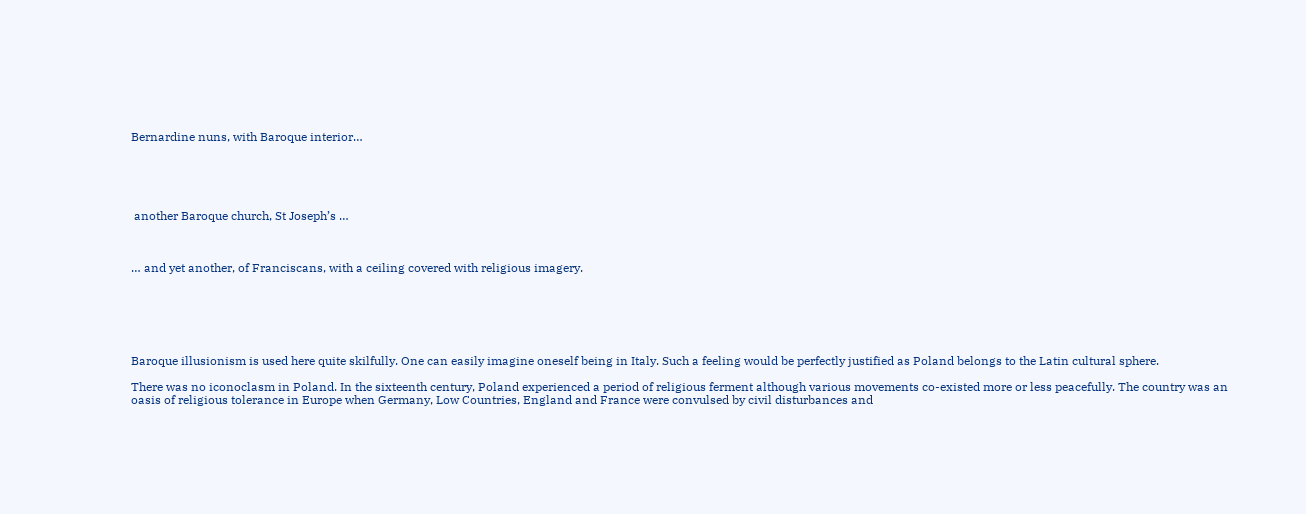Bernardine nuns, with Baroque interior…





 another Baroque church, St Joseph’s …



… and yet another, of Franciscans, with a ceiling covered with religious imagery.






Baroque illusionism is used here quite skilfully. One can easily imagine oneself being in Italy. Such a feeling would be perfectly justified as Poland belongs to the Latin cultural sphere.

There was no iconoclasm in Poland. In the sixteenth century, Poland experienced a period of religious ferment although various movements co-existed more or less peacefully. The country was an oasis of religious tolerance in Europe when Germany, Low Countries, England and France were convulsed by civil disturbances and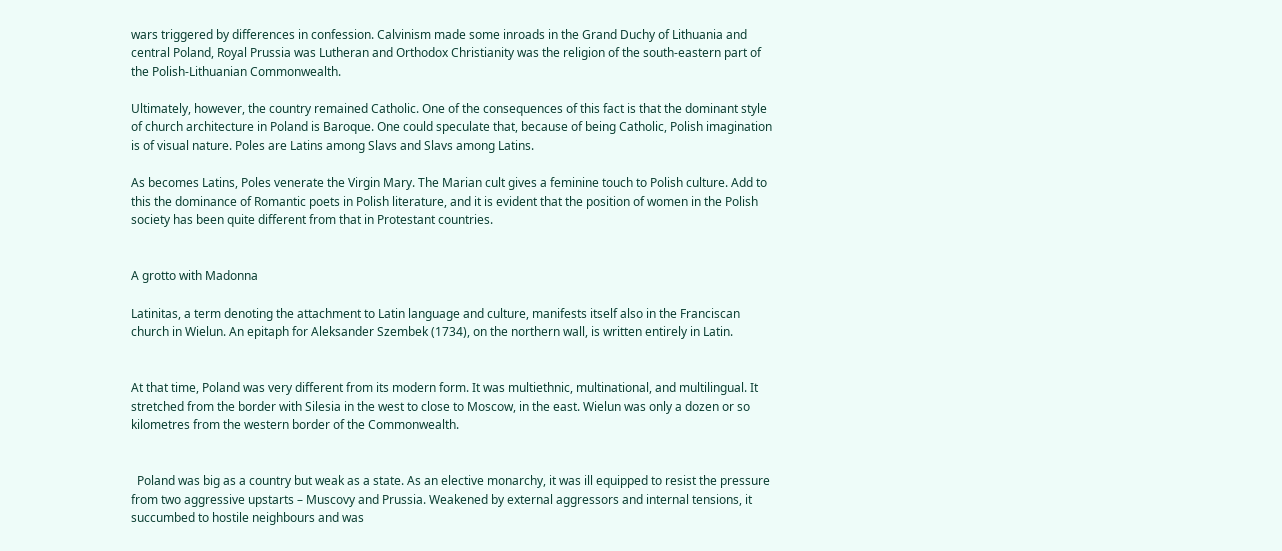wars triggered by differences in confession. Calvinism made some inroads in the Grand Duchy of Lithuania and central Poland, Royal Prussia was Lutheran and Orthodox Christianity was the religion of the south-eastern part of the Polish-Lithuanian Commonwealth.

Ultimately, however, the country remained Catholic. One of the consequences of this fact is that the dominant style of church architecture in Poland is Baroque. One could speculate that, because of being Catholic, Polish imagination is of visual nature. Poles are Latins among Slavs and Slavs among Latins.

As becomes Latins, Poles venerate the Virgin Mary. The Marian cult gives a feminine touch to Polish culture. Add to this the dominance of Romantic poets in Polish literature, and it is evident that the position of women in the Polish society has been quite different from that in Protestant countries.


A grotto with Madonna

Latinitas, a term denoting the attachment to Latin language and culture, manifests itself also in the Franciscan church in Wielun. An epitaph for Aleksander Szembek (1734), on the northern wall, is written entirely in Latin.


At that time, Poland was very different from its modern form. It was multiethnic, multinational, and multilingual. It stretched from the border with Silesia in the west to close to Moscow, in the east. Wielun was only a dozen or so kilometres from the western border of the Commonwealth.


  Poland was big as a country but weak as a state. As an elective monarchy, it was ill equipped to resist the pressure from two aggressive upstarts – Muscovy and Prussia. Weakened by external aggressors and internal tensions, it succumbed to hostile neighbours and was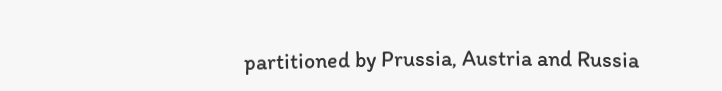partitioned by Prussia, Austria and Russia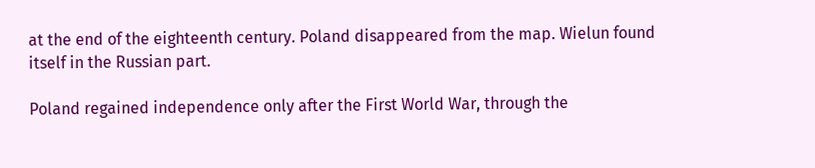at the end of the eighteenth century. Poland disappeared from the map. Wielun found itself in the Russian part.

Poland regained independence only after the First World War, through the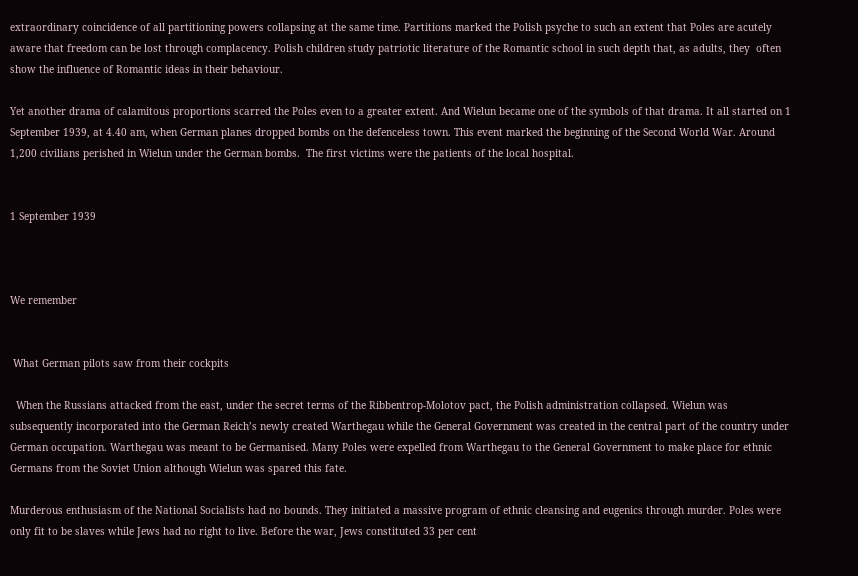extraordinary coincidence of all partitioning powers collapsing at the same time. Partitions marked the Polish psyche to such an extent that Poles are acutely aware that freedom can be lost through complacency. Polish children study patriotic literature of the Romantic school in such depth that, as adults, they  often show the influence of Romantic ideas in their behaviour.

Yet another drama of calamitous proportions scarred the Poles even to a greater extent. And Wielun became one of the symbols of that drama. It all started on 1 September 1939, at 4.40 am, when German planes dropped bombs on the defenceless town. This event marked the beginning of the Second World War. Around 1,200 civilians perished in Wielun under the German bombs.  The first victims were the patients of the local hospital.


1 September 1939



We remember


 What German pilots saw from their cockpits

  When the Russians attacked from the east, under the secret terms of the Ribbentrop-Molotov pact, the Polish administration collapsed. Wielun was subsequently incorporated into the German Reich’s newly created Warthegau while the General Government was created in the central part of the country under German occupation. Warthegau was meant to be Germanised. Many Poles were expelled from Warthegau to the General Government to make place for ethnic Germans from the Soviet Union although Wielun was spared this fate.

Murderous enthusiasm of the National Socialists had no bounds. They initiated a massive program of ethnic cleansing and eugenics through murder. Poles were only fit to be slaves while Jews had no right to live. Before the war, Jews constituted 33 per cent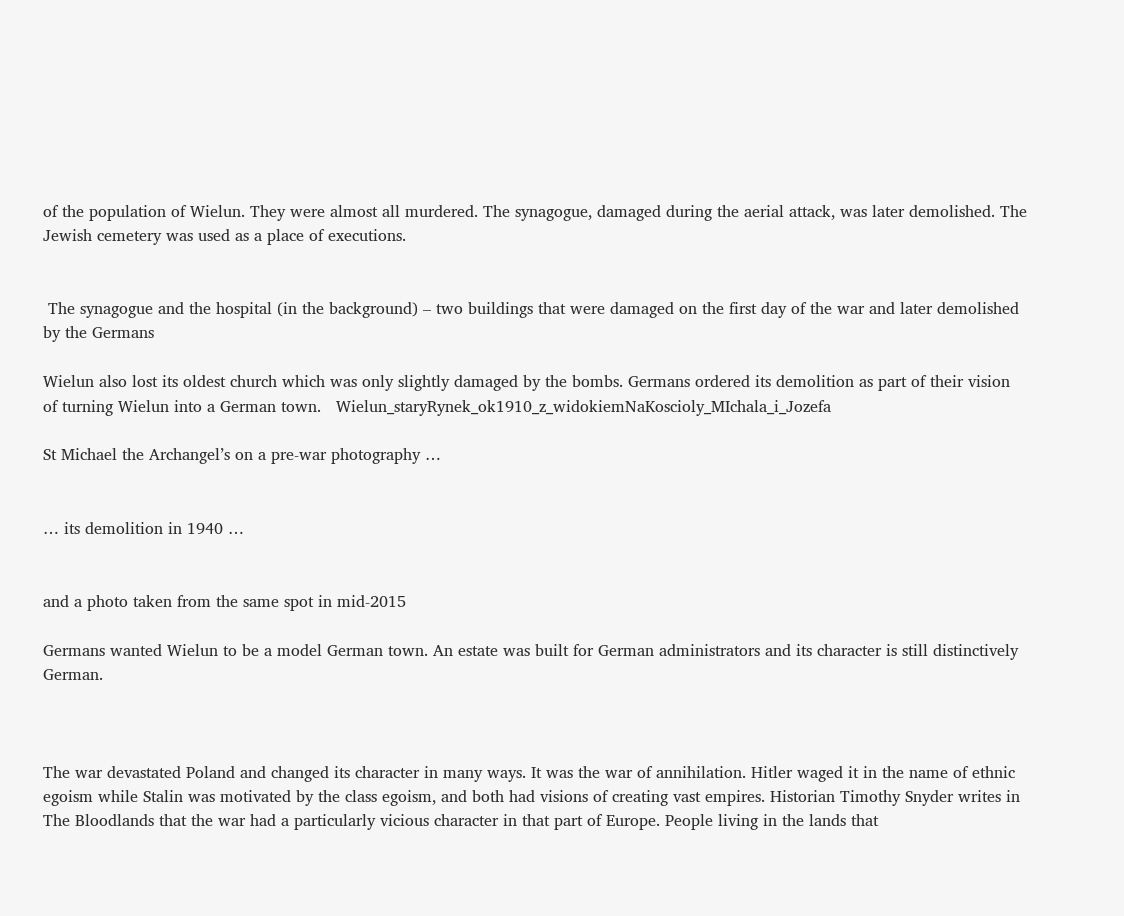of the population of Wielun. They were almost all murdered. The synagogue, damaged during the aerial attack, was later demolished. The Jewish cemetery was used as a place of executions.


 The synagogue and the hospital (in the background) – two buildings that were damaged on the first day of the war and later demolished by the Germans

Wielun also lost its oldest church which was only slightly damaged by the bombs. Germans ordered its demolition as part of their vision of turning Wielun into a German town.   Wielun_staryRynek_ok1910_z_widokiemNaKoscioly_MIchala_i_Jozefa

St Michael the Archangel’s on a pre-war photography …


… its demolition in 1940 …


and a photo taken from the same spot in mid-2015

Germans wanted Wielun to be a model German town. An estate was built for German administrators and its character is still distinctively German.



The war devastated Poland and changed its character in many ways. It was the war of annihilation. Hitler waged it in the name of ethnic egoism while Stalin was motivated by the class egoism, and both had visions of creating vast empires. Historian Timothy Snyder writes in The Bloodlands that the war had a particularly vicious character in that part of Europe. People living in the lands that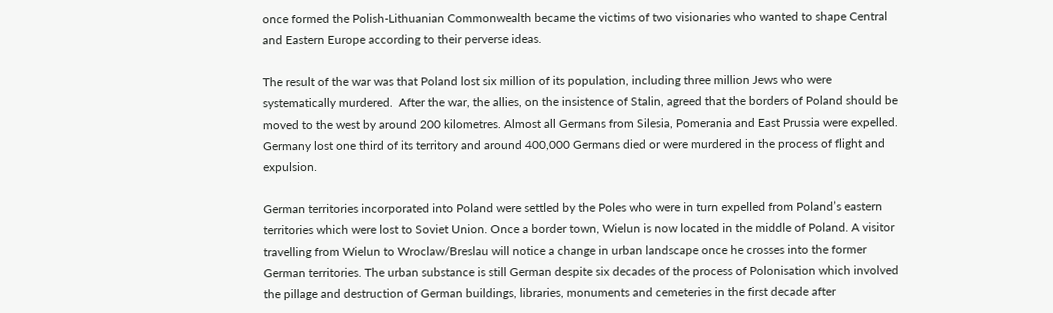once formed the Polish-Lithuanian Commonwealth became the victims of two visionaries who wanted to shape Central and Eastern Europe according to their perverse ideas.

The result of the war was that Poland lost six million of its population, including three million Jews who were systematically murdered.  After the war, the allies, on the insistence of Stalin, agreed that the borders of Poland should be moved to the west by around 200 kilometres. Almost all Germans from Silesia, Pomerania and East Prussia were expelled. Germany lost one third of its territory and around 400,000 Germans died or were murdered in the process of flight and expulsion.

German territories incorporated into Poland were settled by the Poles who were in turn expelled from Poland’s eastern territories which were lost to Soviet Union. Once a border town, Wielun is now located in the middle of Poland. A visitor travelling from Wielun to Wroclaw/Breslau will notice a change in urban landscape once he crosses into the former German territories. The urban substance is still German despite six decades of the process of Polonisation which involved the pillage and destruction of German buildings, libraries, monuments and cemeteries in the first decade after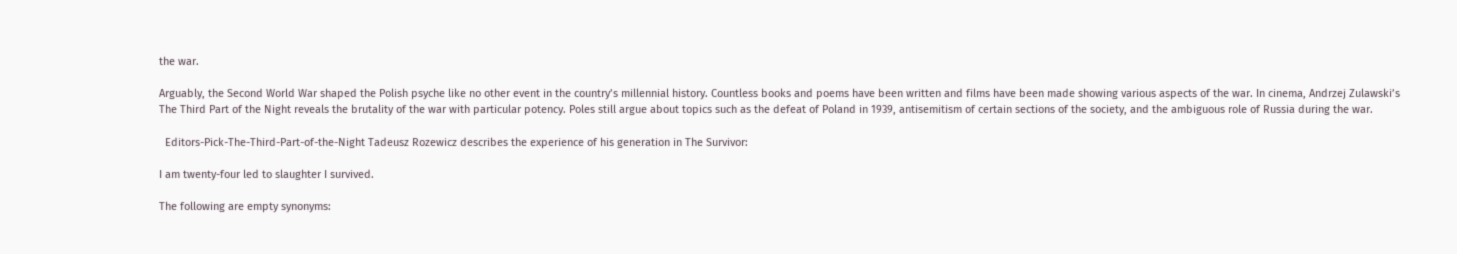the war.

Arguably, the Second World War shaped the Polish psyche like no other event in the country’s millennial history. Countless books and poems have been written and films have been made showing various aspects of the war. In cinema, Andrzej Zulawski’s The Third Part of the Night reveals the brutality of the war with particular potency. Poles still argue about topics such as the defeat of Poland in 1939, antisemitism of certain sections of the society, and the ambiguous role of Russia during the war.

  Editors-Pick-The-Third-Part-of-the-Night Tadeusz Rozewicz describes the experience of his generation in The Survivor:

I am twenty-four led to slaughter I survived.

The following are empty synonyms: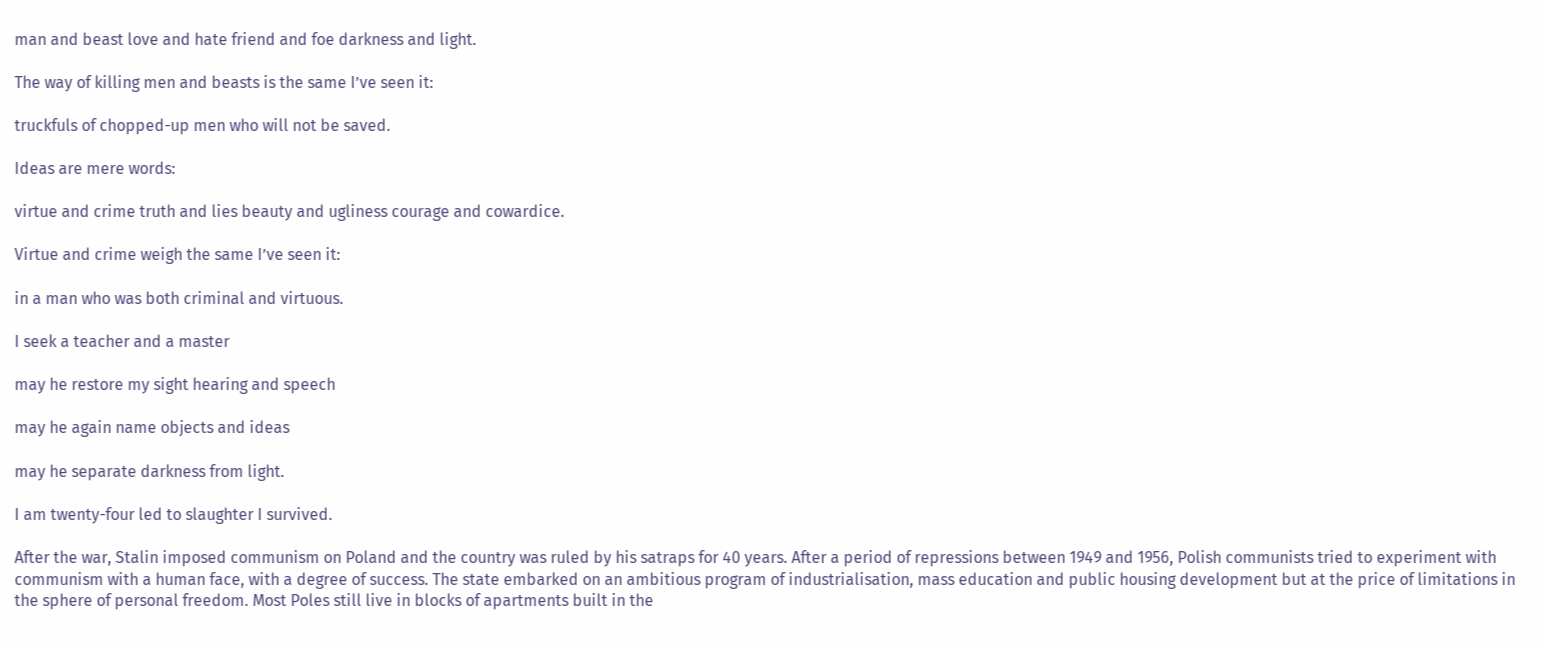man and beast love and hate friend and foe darkness and light.

The way of killing men and beasts is the same I’ve seen it:

truckfuls of chopped-up men who will not be saved.

Ideas are mere words:

virtue and crime truth and lies beauty and ugliness courage and cowardice.

Virtue and crime weigh the same I’ve seen it:

in a man who was both criminal and virtuous.

I seek a teacher and a master

may he restore my sight hearing and speech

may he again name objects and ideas

may he separate darkness from light.

I am twenty-four led to slaughter I survived.

After the war, Stalin imposed communism on Poland and the country was ruled by his satraps for 40 years. After a period of repressions between 1949 and 1956, Polish communists tried to experiment with communism with a human face, with a degree of success. The state embarked on an ambitious program of industrialisation, mass education and public housing development but at the price of limitations in the sphere of personal freedom. Most Poles still live in blocks of apartments built in the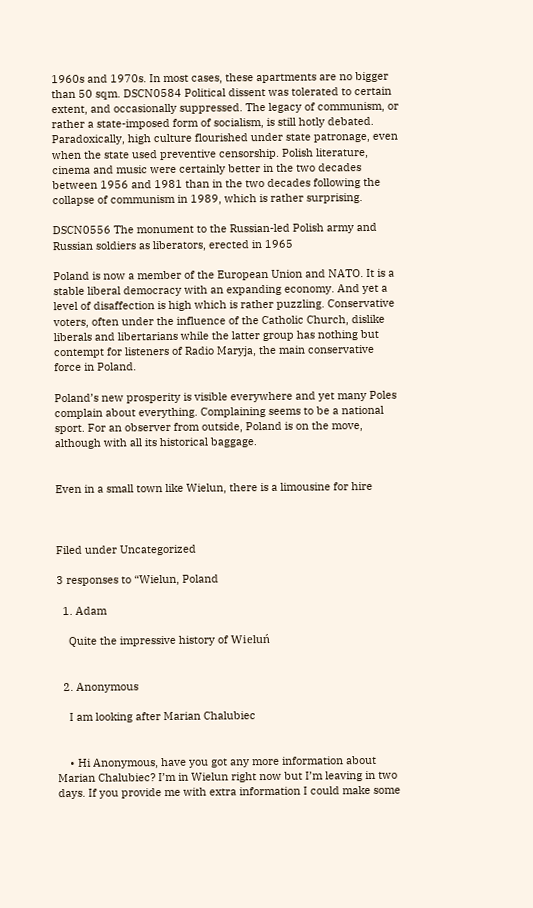1960s and 1970s. In most cases, these apartments are no bigger than 50 sqm. DSCN0584 Political dissent was tolerated to certain extent, and occasionally suppressed. The legacy of communism, or rather a state-imposed form of socialism, is still hotly debated. Paradoxically, high culture flourished under state patronage, even when the state used preventive censorship. Polish literature, cinema and music were certainly better in the two decades between 1956 and 1981 than in the two decades following the collapse of communism in 1989, which is rather surprising.

DSCN0556 The monument to the Russian-led Polish army and Russian soldiers as liberators, erected in 1965

Poland is now a member of the European Union and NATO. It is a stable liberal democracy with an expanding economy. And yet a level of disaffection is high which is rather puzzling. Conservative voters, often under the influence of the Catholic Church, dislike liberals and libertarians while the latter group has nothing but contempt for listeners of Radio Maryja, the main conservative force in Poland.

Poland’s new prosperity is visible everywhere and yet many Poles complain about everything. Complaining seems to be a national sport. For an observer from outside, Poland is on the move, although with all its historical baggage.


Even in a small town like Wielun, there is a limousine for hire



Filed under Uncategorized

3 responses to “Wielun, Poland

  1. Adam

    Quite the impressive history of Wieluń


  2. Anonymous

    I am looking after Marian Chalubiec


    • Hi Anonymous, have you got any more information about Marian Chalubiec? I’m in Wielun right now but I’m leaving in two days. If you provide me with extra information I could make some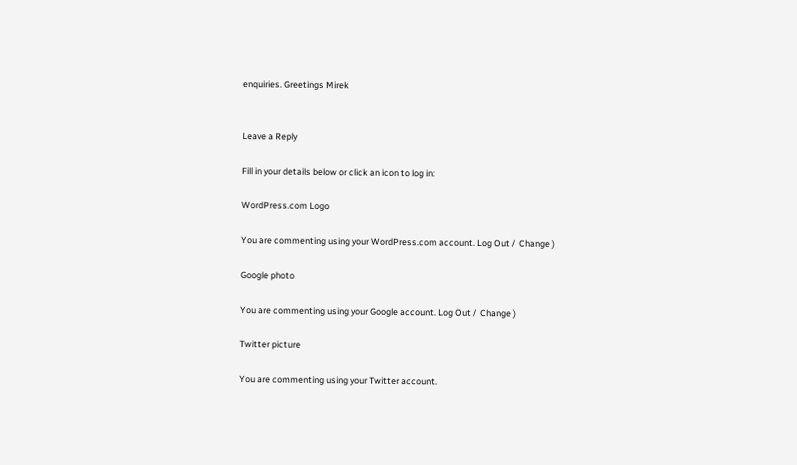enquiries. Greetings Mirek


Leave a Reply

Fill in your details below or click an icon to log in:

WordPress.com Logo

You are commenting using your WordPress.com account. Log Out /  Change )

Google photo

You are commenting using your Google account. Log Out /  Change )

Twitter picture

You are commenting using your Twitter account.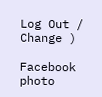Log Out /  Change )

Facebook photo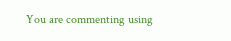You are commenting using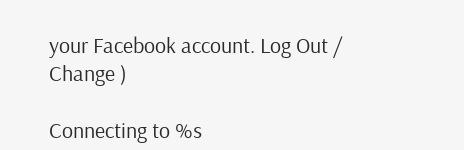your Facebook account. Log Out /  Change )

Connecting to %s